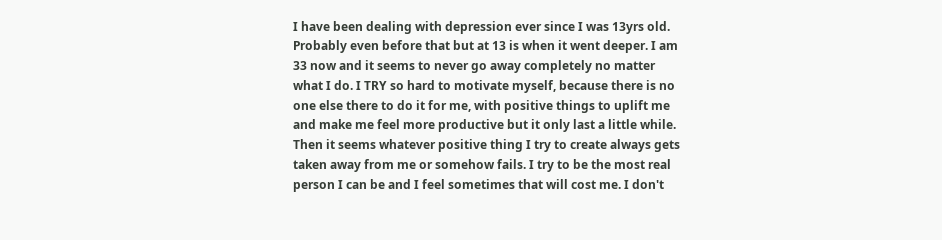I have been dealing with depression ever since I was 13yrs old. Probably even before that but at 13 is when it went deeper. I am 33 now and it seems to never go away completely no matter what I do. I TRY so hard to motivate myself, because there is no one else there to do it for me, with positive things to uplift me and make me feel more productive but it only last a little while. Then it seems whatever positive thing I try to create always gets taken away from me or somehow fails. I try to be the most real person I can be and I feel sometimes that will cost me. I don't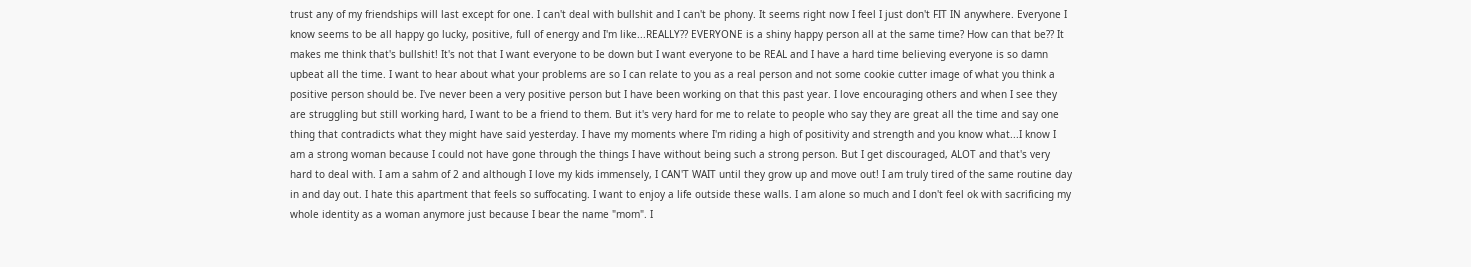trust any of my friendships will last except for one. I can't deal with bullshit and I can't be phony. It seems right now I feel I just don't FIT IN anywhere. Everyone I know seems to be all happy go lucky, positive, full of energy and I'm like...REALLY?? EVERYONE is a shiny happy person all at the same time? How can that be?? It makes me think that's bullshit! It's not that I want everyone to be down but I want everyone to be REAL and I have a hard time believing everyone is so damn upbeat all the time. I want to hear about what your problems are so I can relate to you as a real person and not some cookie cutter image of what you think a positive person should be. I've never been a very positive person but I have been working on that this past year. I love encouraging others and when I see they are struggling but still working hard, I want to be a friend to them. But it's very hard for me to relate to people who say they are great all the time and say one thing that contradicts what they might have said yesterday. I have my moments where I'm riding a high of positivity and strength and you know what...I know I am a strong woman because I could not have gone through the things I have without being such a strong person. But I get discouraged, ALOT and that's very hard to deal with. I am a sahm of 2 and although I love my kids immensely, I CAN'T WAIT until they grow up and move out! I am truly tired of the same routine day in and day out. I hate this apartment that feels so suffocating. I want to enjoy a life outside these walls. I am alone so much and I don't feel ok with sacrificing my whole identity as a woman anymore just because I bear the name "mom". I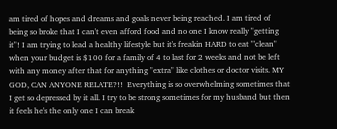am tired of hopes and dreams and goals never being reached. I am tired of being so broke that I can't even afford food and no one I know really "getting it"! I am trying to lead a healthy lifestyle but it's freakin HARD to eat "'clean" when your budget is $100 for a family of 4 to last for 2 weeks and not be left with any money after that for anything "extra" like clothes or doctor visits. MY GOD, CAN ANYONE RELATE?!!  Everything is so overwhelming sometimes that I get so depressed by it all. I try to be strong sometimes for my husband but then it feels he's the only one I can break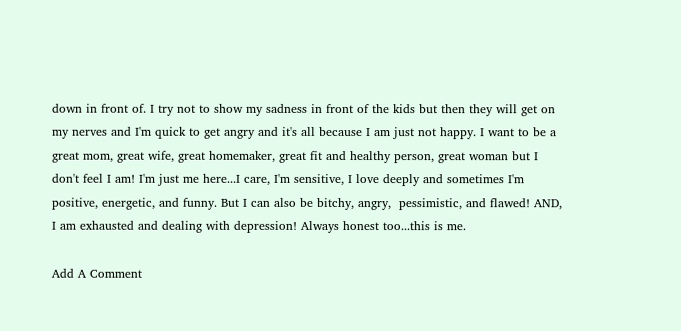down in front of. I try not to show my sadness in front of the kids but then they will get on my nerves and I'm quick to get angry and it's all because I am just not happy. I want to be a great mom, great wife, great homemaker, great fit and healthy person, great woman but I don't feel I am! I'm just me here...I care, I'm sensitive, I love deeply and sometimes I'm positive, energetic, and funny. But I can also be bitchy, angry,  pessimistic, and flawed! AND, I am exhausted and dealing with depression! Always honest too...this is me.

Add A Comment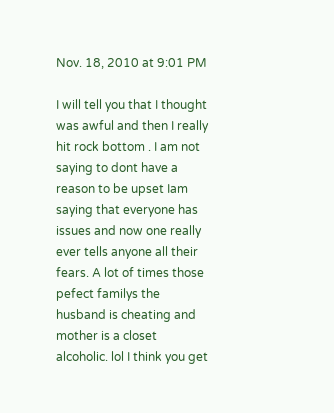Nov. 18, 2010 at 9:01 PM

I will tell you that I thought was awful and then I really hit rock bottom . I am not saying to dont have a reason to be upset Iam saying that everyone has issues and now one really ever tells anyone all their fears. A lot of times those pefect familys the husband is cheating and mother is a closet alcoholic. lol I think you get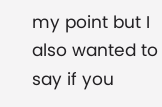my point but I also wanted to say if you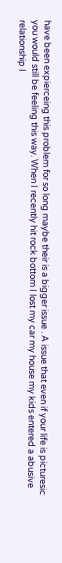have been expierceing this problem for so long maybe their is a bigger issue . A issue that even if your life is picturesic you would still be feeling this way. When I recently hit rock bottom I lost my car my house my kids entered a abusive relationship I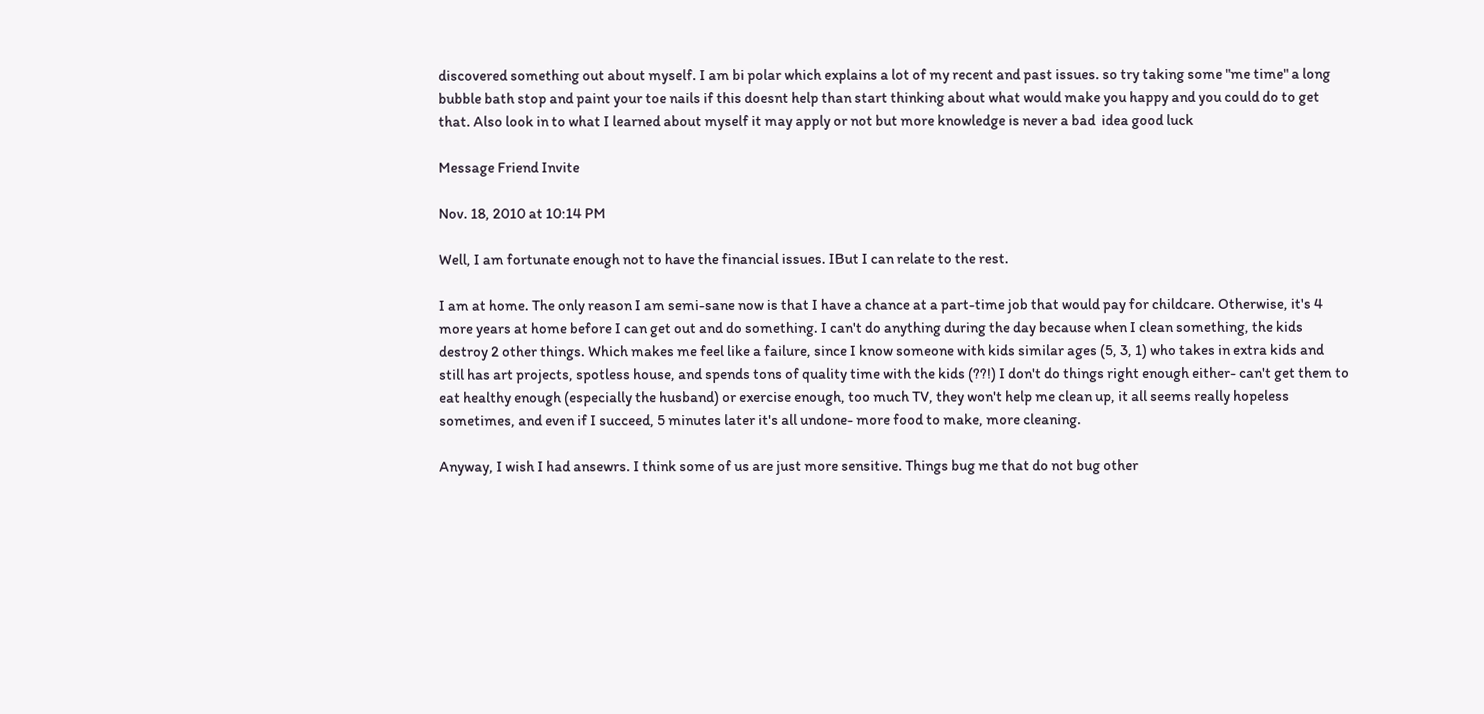discovered something out about myself. I am bi polar which explains a lot of my recent and past issues. so try taking some "me time" a long bubble bath stop and paint your toe nails if this doesnt help than start thinking about what would make you happy and you could do to get that. Also look in to what I learned about myself it may apply or not but more knowledge is never a bad  idea good luck

Message Friend Invite

Nov. 18, 2010 at 10:14 PM

Well, I am fortunate enough not to have the financial issues. IBut I can relate to the rest.

I am at home. The only reason I am semi-sane now is that I have a chance at a part-time job that would pay for childcare. Otherwise, it's 4 more years at home before I can get out and do something. I can't do anything during the day because when I clean something, the kids destroy 2 other things. Which makes me feel like a failure, since I know someone with kids similar ages (5, 3, 1) who takes in extra kids and still has art projects, spotless house, and spends tons of quality time with the kids (??!) I don't do things right enough either- can't get them to eat healthy enough (especially the husband) or exercise enough, too much TV, they won't help me clean up, it all seems really hopeless sometimes, and even if I succeed, 5 minutes later it's all undone- more food to make, more cleaning.

Anyway, I wish I had ansewrs. I think some of us are just more sensitive. Things bug me that do not bug other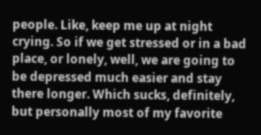people. Like, keep me up at night crying. So if we get stressed or in a bad place, or lonely, well, we are going to be depressed much easier and stay there longer. Which sucks, definitely, but personally most of my favorite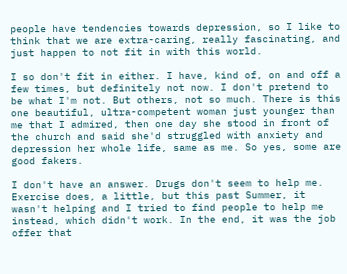people have tendencies towards depression, so I like to think that we are extra-caring, really fascinating, and just happen to not fit in with this world.

I so don't fit in either. I have, kind of, on and off a few times, but definitely not now. I don't pretend to be what I'm not. But others, not so much. There is this one beautiful, ultra-competent woman just younger than me that I admired, then one day she stood in front of the church and said she'd struggled with anxiety and depression her whole life, same as me. So yes, some are good fakers.

I don't have an answer. Drugs don't seem to help me. Exercise does, a little, but this past Summer, it wasn't helping and I tried to find people to help me instead, which didn't work. In the end, it was the job offer that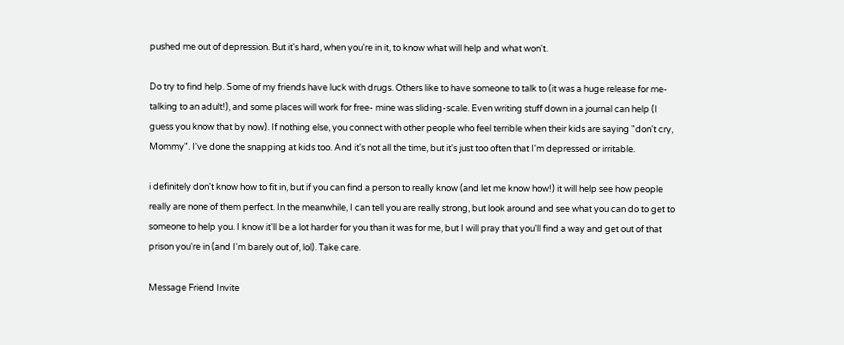pushed me out of depression. But it's hard, when you're in it, to know what will help and what won't.

Do try to find help. Some of my friends have luck with drugs. Others like to have someone to talk to (it was a huge release for me- talking to an adult!), and some places will work for free- mine was sliding-scale. Even writing stuff down in a journal can help (I guess you know that by now). If nothing else, you connect with other people who feel terrible when their kids are saying "don't cry, Mommy". I've done the snapping at kids too. And it's not all the time, but it's just too often that I'm depressed or irritable.

i definitely don't know how to fit in, but if you can find a person to really know (and let me know how!) it will help see how people really are none of them perfect. In the meanwhile, I can tell you are really strong, but look around and see what you can do to get to someone to help you. I know it'll be a lot harder for you than it was for me, but I will pray that you'll find a way and get out of that prison you're in (and I'm barely out of, lol). Take care.

Message Friend Invite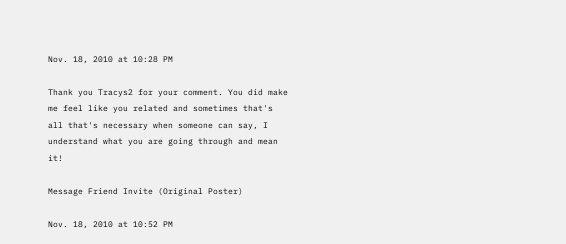Nov. 18, 2010 at 10:28 PM

Thank you Tracys2 for your comment. You did make me feel like you related and sometimes that's all that's necessary when someone can say, I understand what you are going through and mean it!

Message Friend Invite (Original Poster)

Nov. 18, 2010 at 10:52 PM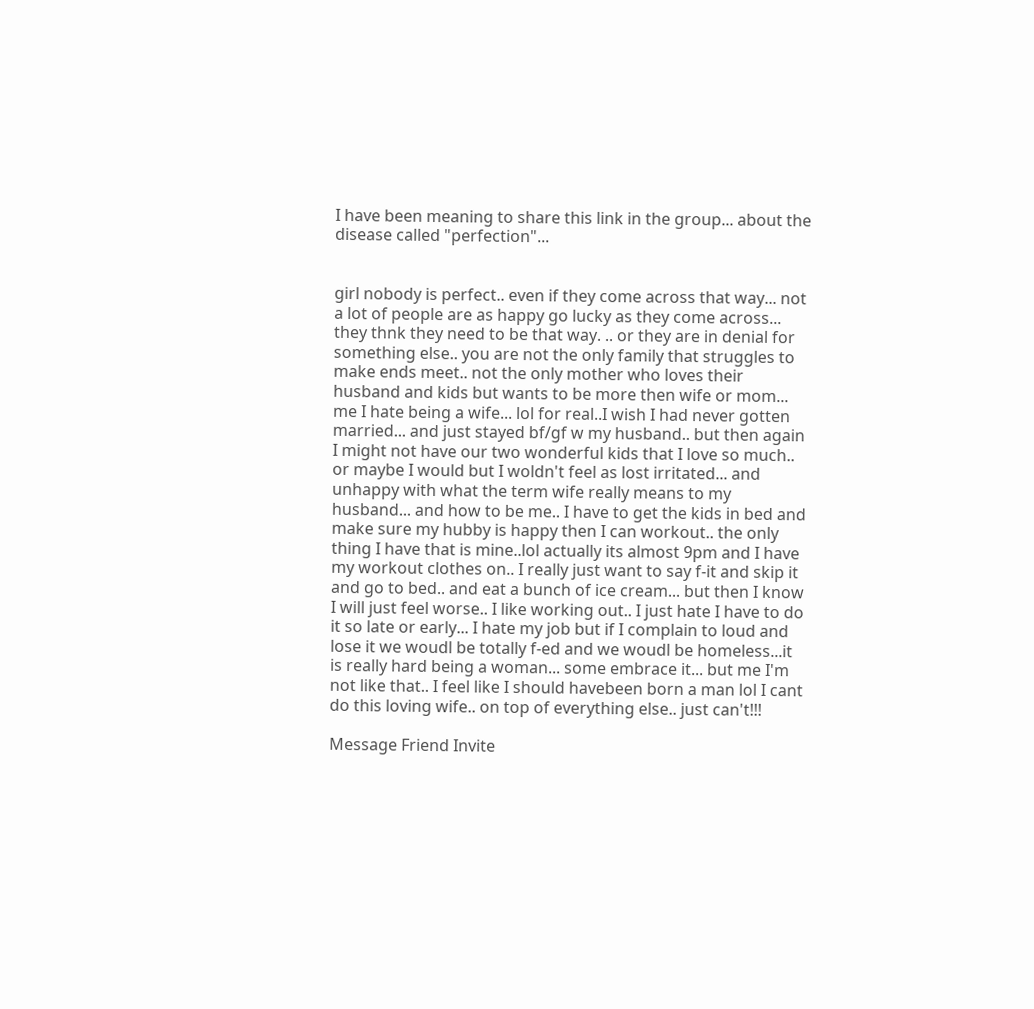I have been meaning to share this link in the group... about the disease called "perfection"...


girl nobody is perfect.. even if they come across that way... not a lot of people are as happy go lucky as they come across... they thnk they need to be that way. .. or they are in denial for something else.. you are not the only family that struggles to make ends meet.. not the only mother who loves their husband and kids but wants to be more then wife or mom... me I hate being a wife... lol for real..I wish I had never gotten married... and just stayed bf/gf w my husband.. but then again I might not have our two wonderful kids that I love so much.. or maybe I would but I woldn't feel as lost irritated... and unhappy with what the term wife really means to my husband... and how to be me.. I have to get the kids in bed and make sure my hubby is happy then I can workout.. the only thing I have that is mine..lol actually its almost 9pm and I have my workout clothes on.. I really just want to say f-it and skip it and go to bed.. and eat a bunch of ice cream... but then I know I will just feel worse.. I like working out.. I just hate I have to do it so late or early... I hate my job but if I complain to loud and lose it we woudl be totally f-ed and we woudl be homeless...it is really hard being a woman... some embrace it... but me I'm not like that.. I feel like I should havebeen born a man lol I cant do this loving wife.. on top of everything else.. just can't!!!

Message Friend Invite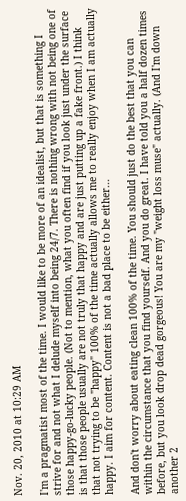Nov. 20, 2010 at 10:29 AM

I'm a pragmatist most of the time. I would like to be more of an idealist, but that is something I strive for and not what I delude myself into being 24/7. There is nothing wrong with not being one of those happy-go-lucky people. (Not to mention, what you often find if you look just under the surface is that those people usually are not truly that happy and are just putting up a fake front.) I think that not trying to be "happy" 100% of the time actually allows me to really enjoy when I am actually happy. I aim for content. Content is not a bad place to be either...

And don't worry about eating clean 100% of the time. You should just do the best that you can within the circumstance that you find yourself. And you do great. I have told you a half dozen times before, but you look drop dead gorgeous! You are my "weight loss muse" actually. (And I'm down another 2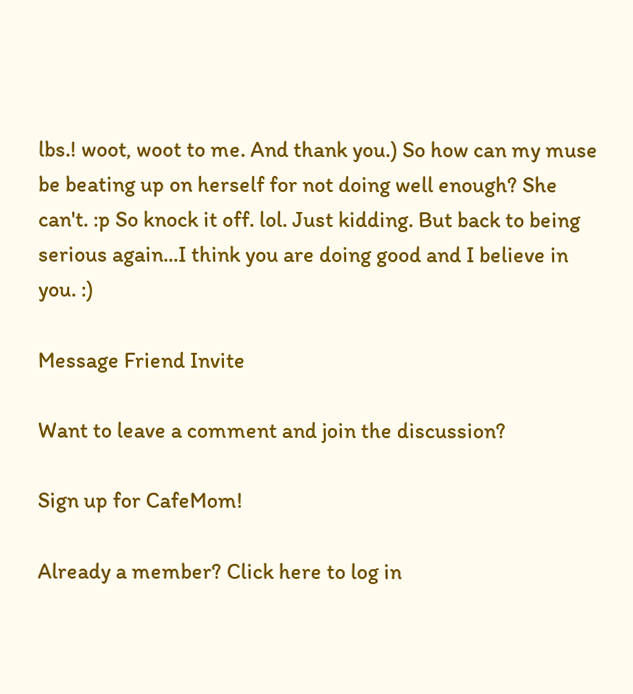lbs.! woot, woot to me. And thank you.) So how can my muse be beating up on herself for not doing well enough? She can't. :p So knock it off. lol. Just kidding. But back to being serious again...I think you are doing good and I believe in you. :)

Message Friend Invite

Want to leave a comment and join the discussion?

Sign up for CafeMom!

Already a member? Click here to log in